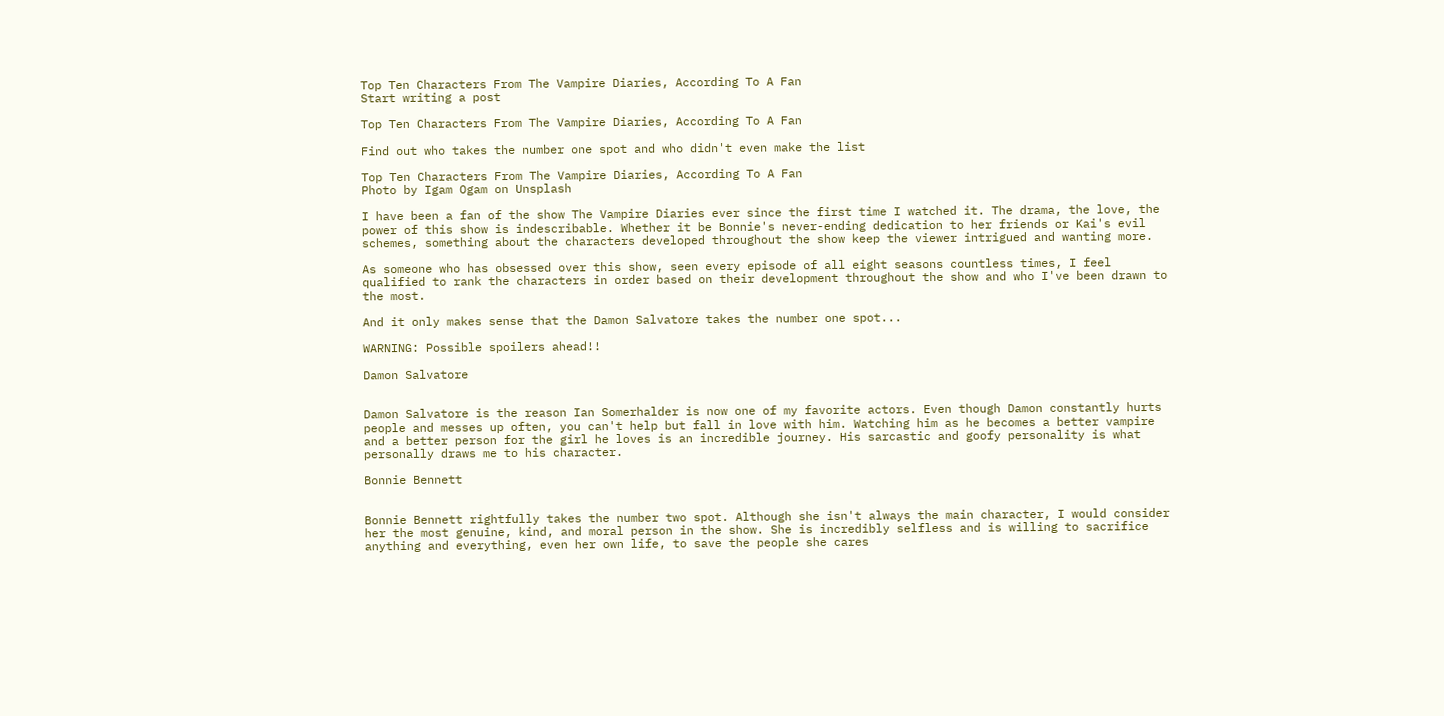Top Ten Characters From The Vampire Diaries, According To A Fan
Start writing a post

Top Ten Characters From The Vampire Diaries, According To A Fan

Find out who takes the number one spot and who didn't even make the list

Top Ten Characters From The Vampire Diaries, According To A Fan
Photo by Igam Ogam on Unsplash

I have been a fan of the show The Vampire Diaries ever since the first time I watched it. The drama, the love, the power of this show is indescribable. Whether it be Bonnie's never-ending dedication to her friends or Kai's evil schemes, something about the characters developed throughout the show keep the viewer intrigued and wanting more.

As someone who has obsessed over this show, seen every episode of all eight seasons countless times, I feel qualified to rank the characters in order based on their development throughout the show and who I've been drawn to the most.

And it only makes sense that the Damon Salvatore takes the number one spot...

WARNING: Possible spoilers ahead!!

Damon Salvatore


Damon Salvatore is the reason Ian Somerhalder is now one of my favorite actors. Even though Damon constantly hurts people and messes up often, you can't help but fall in love with him. Watching him as he becomes a better vampire and a better person for the girl he loves is an incredible journey. His sarcastic and goofy personality is what personally draws me to his character.

Bonnie Bennett


Bonnie Bennett rightfully takes the number two spot. Although she isn't always the main character, I would consider her the most genuine, kind, and moral person in the show. She is incredibly selfless and is willing to sacrifice anything and everything, even her own life, to save the people she cares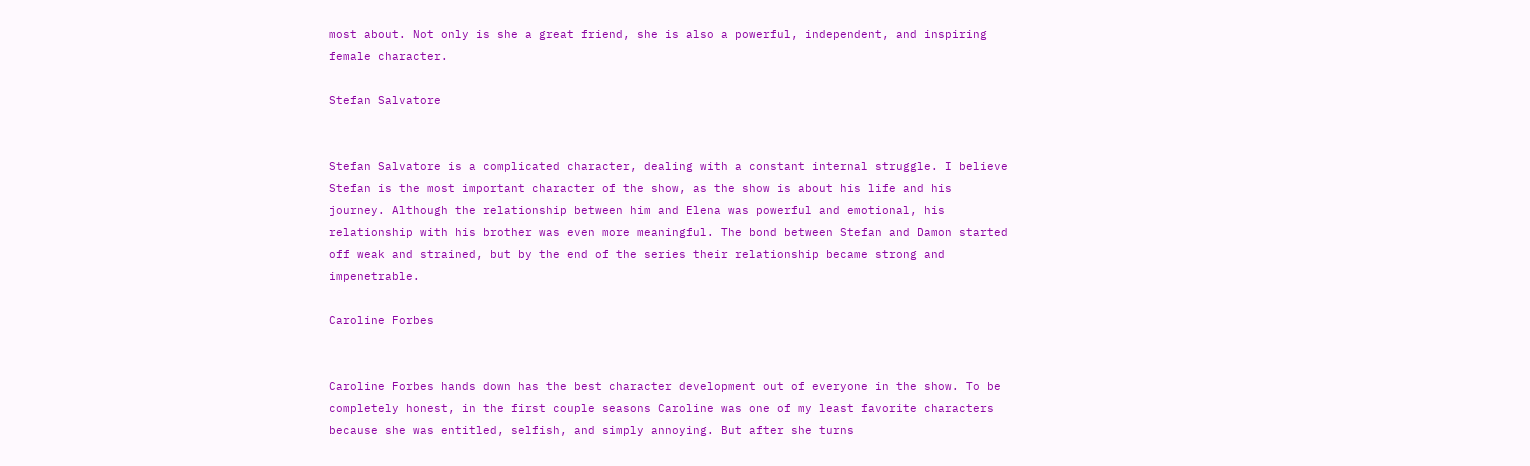most about. Not only is she a great friend, she is also a powerful, independent, and inspiring female character.

Stefan Salvatore


Stefan Salvatore is a complicated character, dealing with a constant internal struggle. I believe Stefan is the most important character of the show, as the show is about his life and his journey. Although the relationship between him and Elena was powerful and emotional, his relationship with his brother was even more meaningful. The bond between Stefan and Damon started off weak and strained, but by the end of the series their relationship became strong and impenetrable.

Caroline Forbes


Caroline Forbes hands down has the best character development out of everyone in the show. To be completely honest, in the first couple seasons Caroline was one of my least favorite characters because she was entitled, selfish, and simply annoying. But after she turns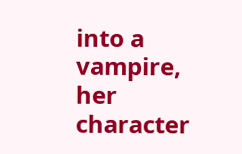into a vampire, her character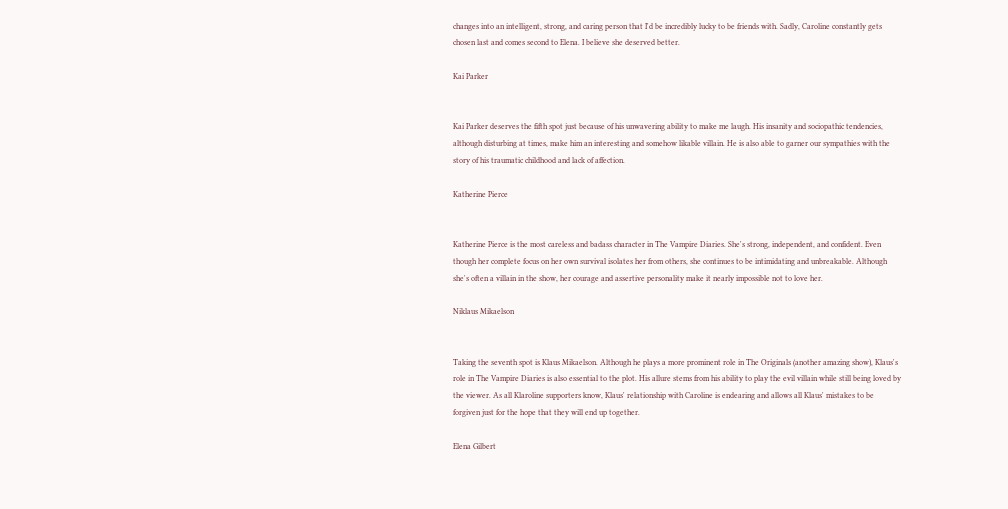changes into an intelligent, strong, and caring person that I'd be incredibly lucky to be friends with. Sadly, Caroline constantly gets chosen last and comes second to Elena. I believe she deserved better.

Kai Parker


Kai Parker deserves the fifth spot just because of his unwavering ability to make me laugh. His insanity and sociopathic tendencies, although disturbing at times, make him an interesting and somehow likable villain. He is also able to garner our sympathies with the story of his traumatic childhood and lack of affection.

Katherine Pierce


Katherine Pierce is the most careless and badass character in The Vampire Diaries. She's strong, independent, and confident. Even though her complete focus on her own survival isolates her from others, she continues to be intimidating and unbreakable. Although she's often a villain in the show, her courage and assertive personality make it nearly impossible not to love her.

Niklaus Mikaelson


Taking the seventh spot is Klaus Mikaelson. Although he plays a more prominent role in The Originals (another amazing show), Klaus's role in The Vampire Diaries is also essential to the plot. His allure stems from his ability to play the evil villain while still being loved by the viewer. As all Klaroline supporters know, Klaus' relationship with Caroline is endearing and allows all Klaus' mistakes to be forgiven just for the hope that they will end up together.

Elena Gilbert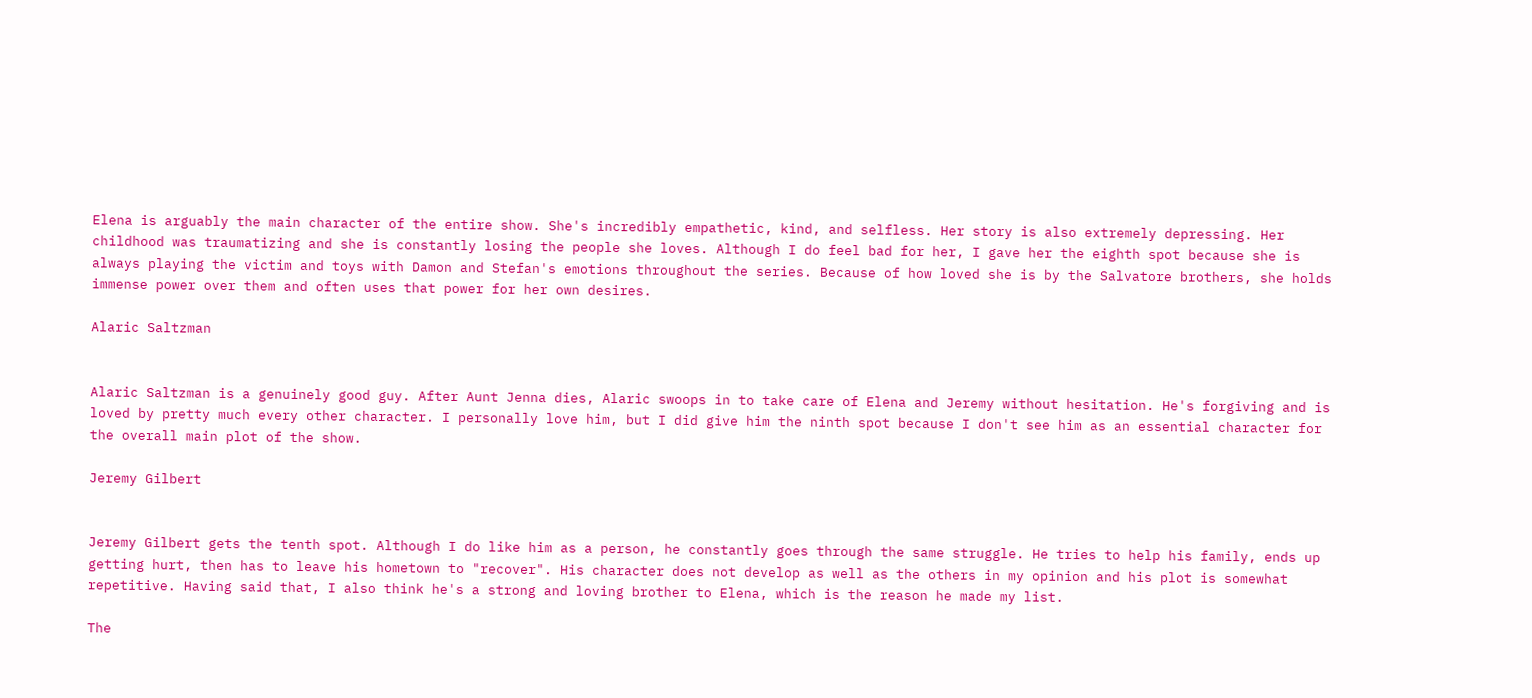Elena is arguably the main character of the entire show. She's incredibly empathetic, kind, and selfless. Her story is also extremely depressing. Her childhood was traumatizing and she is constantly losing the people she loves. Although I do feel bad for her, I gave her the eighth spot because she is always playing the victim and toys with Damon and Stefan's emotions throughout the series. Because of how loved she is by the Salvatore brothers, she holds immense power over them and often uses that power for her own desires.

Alaric Saltzman


Alaric Saltzman is a genuinely good guy. After Aunt Jenna dies, Alaric swoops in to take care of Elena and Jeremy without hesitation. He's forgiving and is loved by pretty much every other character. I personally love him, but I did give him the ninth spot because I don't see him as an essential character for the overall main plot of the show.

Jeremy Gilbert


Jeremy Gilbert gets the tenth spot. Although I do like him as a person, he constantly goes through the same struggle. He tries to help his family, ends up getting hurt, then has to leave his hometown to "recover". His character does not develop as well as the others in my opinion and his plot is somewhat repetitive. Having said that, I also think he's a strong and loving brother to Elena, which is the reason he made my list.

The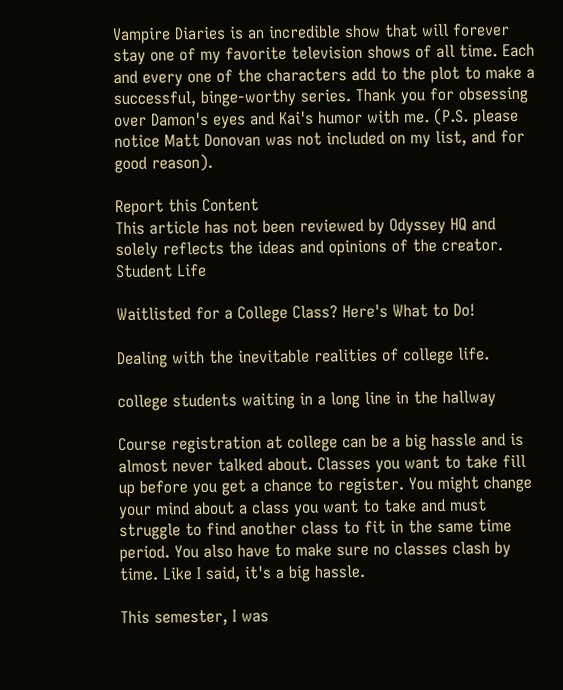Vampire Diaries is an incredible show that will forever stay one of my favorite television shows of all time. Each and every one of the characters add to the plot to make a successful, binge-worthy series. Thank you for obsessing over Damon's eyes and Kai's humor with me. (P.S. please notice Matt Donovan was not included on my list, and for good reason).

Report this Content
This article has not been reviewed by Odyssey HQ and solely reflects the ideas and opinions of the creator.
Student Life

Waitlisted for a College Class? Here's What to Do!

Dealing with the inevitable realities of college life.

college students waiting in a long line in the hallway

Course registration at college can be a big hassle and is almost never talked about. Classes you want to take fill up before you get a chance to register. You might change your mind about a class you want to take and must struggle to find another class to fit in the same time period. You also have to make sure no classes clash by time. Like I said, it's a big hassle.

This semester, I was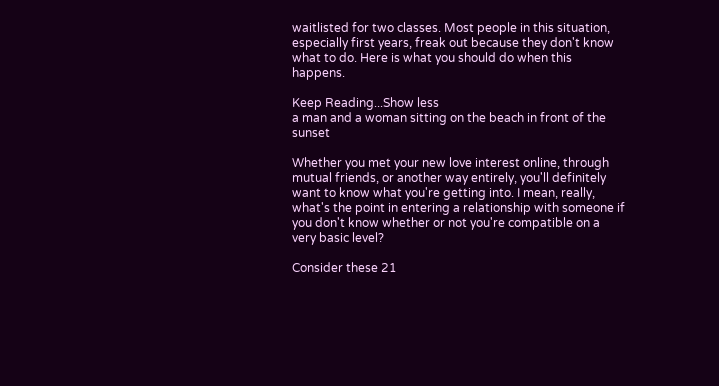waitlisted for two classes. Most people in this situation, especially first years, freak out because they don't know what to do. Here is what you should do when this happens.

Keep Reading...Show less
a man and a woman sitting on the beach in front of the sunset

Whether you met your new love interest online, through mutual friends, or another way entirely, you'll definitely want to know what you're getting into. I mean, really, what's the point in entering a relationship with someone if you don't know whether or not you're compatible on a very basic level?

Consider these 21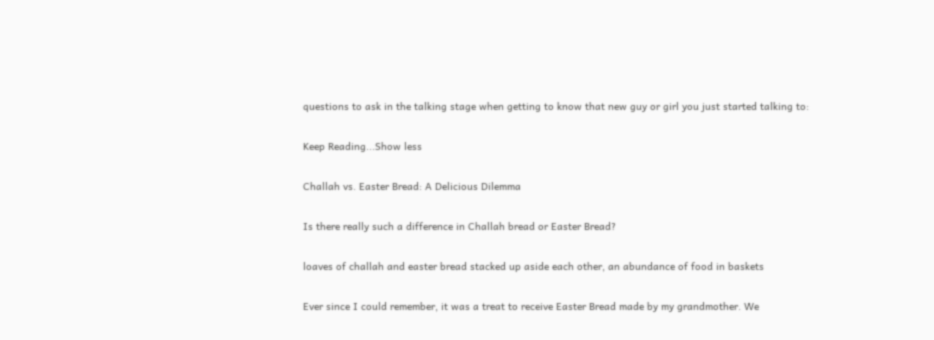questions to ask in the talking stage when getting to know that new guy or girl you just started talking to:

Keep Reading...Show less

Challah vs. Easter Bread: A Delicious Dilemma

Is there really such a difference in Challah bread or Easter Bread?

loaves of challah and easter bread stacked up aside each other, an abundance of food in baskets

Ever since I could remember, it was a treat to receive Easter Bread made by my grandmother. We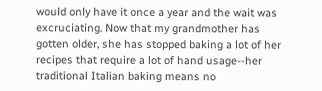would only have it once a year and the wait was excruciating. Now that my grandmother has gotten older, she has stopped baking a lot of her recipes that require a lot of hand usage--her traditional Italian baking means no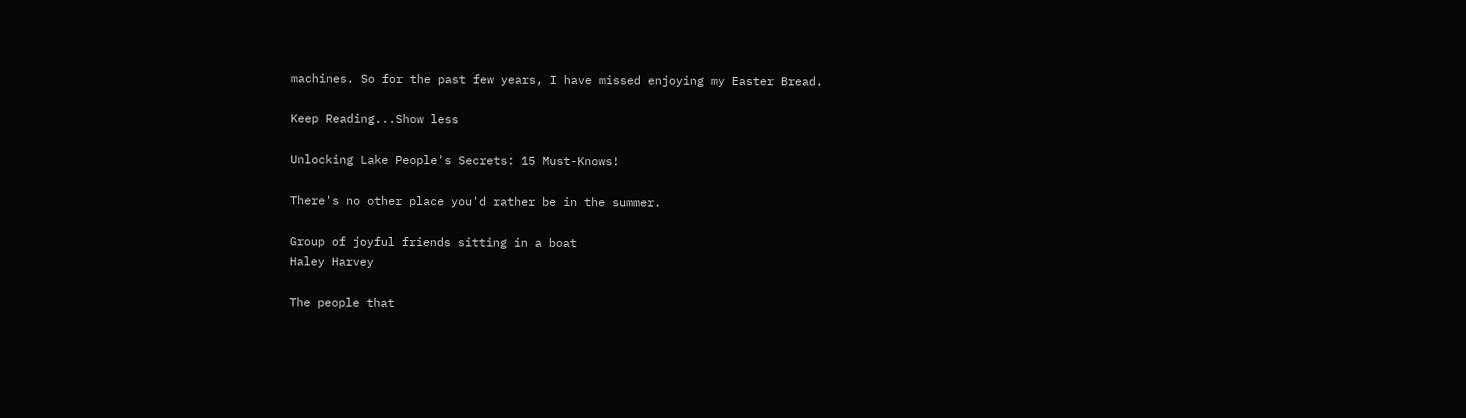machines. So for the past few years, I have missed enjoying my Easter Bread.

Keep Reading...Show less

Unlocking Lake People's Secrets: 15 Must-Knows!

There's no other place you'd rather be in the summer.

Group of joyful friends sitting in a boat
Haley Harvey

The people that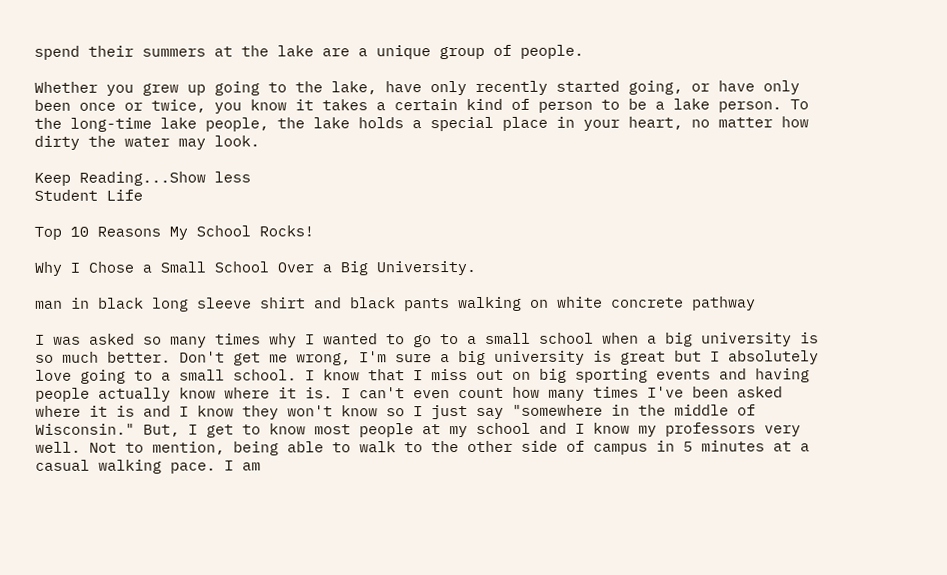spend their summers at the lake are a unique group of people.

Whether you grew up going to the lake, have only recently started going, or have only been once or twice, you know it takes a certain kind of person to be a lake person. To the long-time lake people, the lake holds a special place in your heart, no matter how dirty the water may look.

Keep Reading...Show less
Student Life

Top 10 Reasons My School Rocks!

Why I Chose a Small School Over a Big University.

man in black long sleeve shirt and black pants walking on white concrete pathway

I was asked so many times why I wanted to go to a small school when a big university is so much better. Don't get me wrong, I'm sure a big university is great but I absolutely love going to a small school. I know that I miss out on big sporting events and having people actually know where it is. I can't even count how many times I've been asked where it is and I know they won't know so I just say "somewhere in the middle of Wisconsin." But, I get to know most people at my school and I know my professors very well. Not to mention, being able to walk to the other side of campus in 5 minutes at a casual walking pace. I am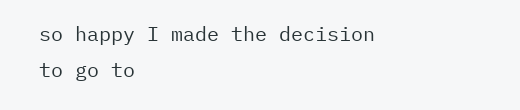so happy I made the decision to go to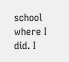school where I did. I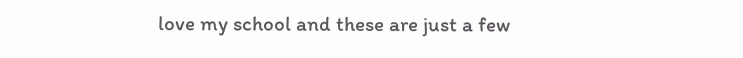love my school and these are just a few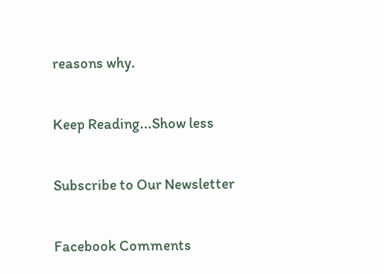reasons why.

Keep Reading...Show less

Subscribe to Our Newsletter

Facebook Comments